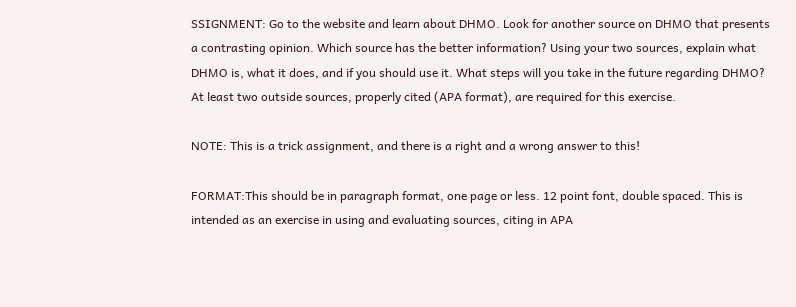SSIGNMENT: Go to the website and learn about DHMO. Look for another source on DHMO that presents a contrasting opinion. Which source has the better information? Using your two sources, explain what DHMO is, what it does, and if you should use it. What steps will you take in the future regarding DHMO? At least two outside sources, properly cited (APA format), are required for this exercise.

NOTE: This is a trick assignment, and there is a right and a wrong answer to this!

FORMAT:This should be in paragraph format, one page or less. 12 point font, double spaced. This is intended as an exercise in using and evaluating sources, citing in APA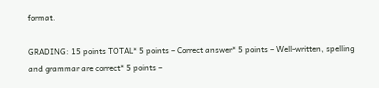format.

GRADING: 15 points TOTAL* 5 points – Correct answer* 5 points – Well-written, spelling and grammar are correct* 5 points –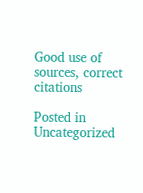Good use of sources, correct citations

Posted in Uncategorized